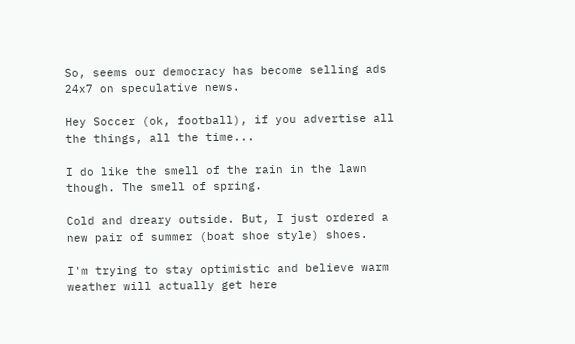So, seems our democracy has become selling ads 24x7 on speculative news.

Hey Soccer (ok, football), if you advertise all the things, all the time...

I do like the smell of the rain in the lawn though. The smell of spring.

Cold and dreary outside. But, I just ordered a new pair of summer (boat shoe style) shoes.

I'm trying to stay optimistic and believe warm weather will actually get here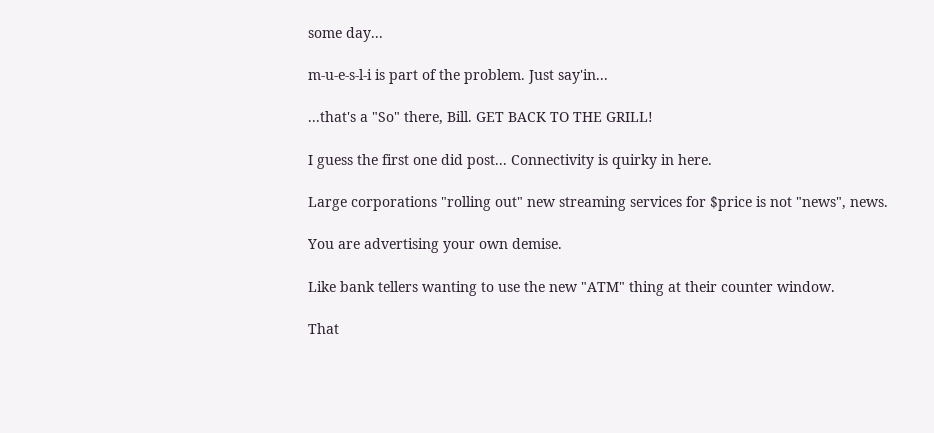some day...

m-u-e-s-l-i is part of the problem. Just say'in...

...that's a "So" there, Bill. GET BACK TO THE GRILL!

I guess the first one did post... Connectivity is quirky in here.

Large corporations "rolling out" new streaming services for $price is not "news", news.

You are advertising your own demise.

Like bank tellers wanting to use the new "ATM" thing at their counter window.

That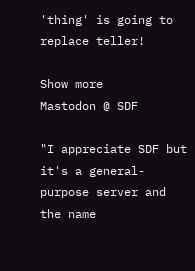'thing' is going to replace teller!

Show more
Mastodon @ SDF

"I appreciate SDF but it's a general-purpose server and the name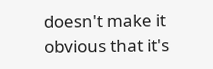doesn't make it obvious that it's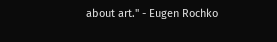about art." - Eugen Rochko